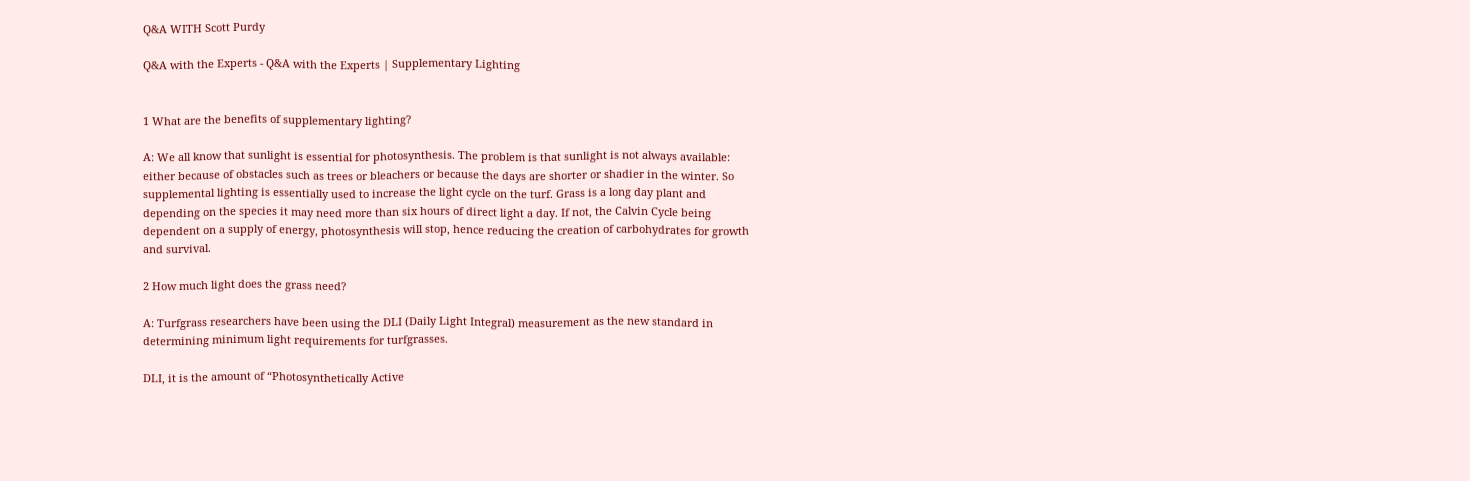Q&A WITH Scott Purdy

Q&A with the Experts - Q&A with the Experts | Supplementary Lighting


1 What are the benefits of supplementary lighting?

A: We all know that sunlight is essential for photosynthesis. The problem is that sunlight is not always available: either because of obstacles such as trees or bleachers or because the days are shorter or shadier in the winter. So supplemental lighting is essentially used to increase the light cycle on the turf. Grass is a long day plant and depending on the species it may need more than six hours of direct light a day. If not, the Calvin Cycle being dependent on a supply of energy, photosynthesis will stop, hence reducing the creation of carbohydrates for growth and survival.

2 How much light does the grass need?

A: Turfgrass researchers have been using the DLI (Daily Light Integral) measurement as the new standard in determining minimum light requirements for turfgrasses.

DLI, it is the amount of “Photosynthetically Active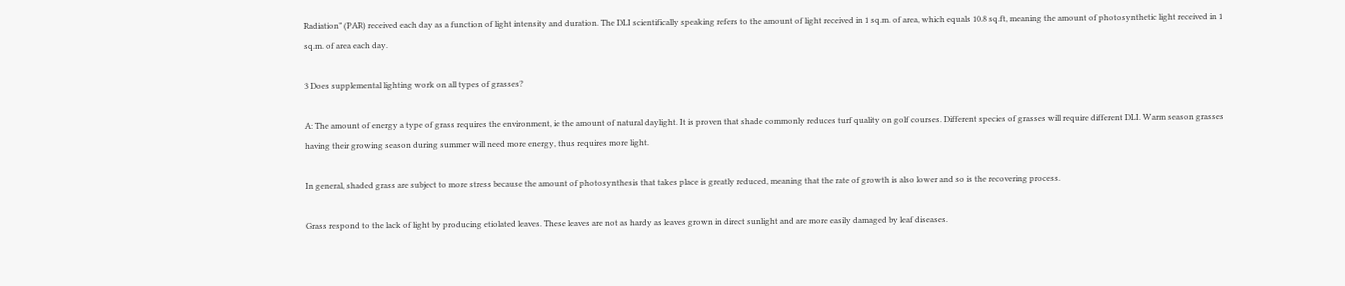Radiation” (PAR) received each day as a function of light intensity and duration. The DLI scientifically speaking refers to the amount of light received in 1 sq.m. of area, which equals 10.8 sq.ft, meaning the amount of photosynthetic light received in 1 sq.m. of area each day.

3 Does supplemental lighting work on all types of grasses?

A: The amount of energy a type of grass requires the environment, ie the amount of natural daylight. It is proven that shade commonly reduces turf quality on golf courses. Different species of grasses will require different DLI. Warm season grasses having their growing season during summer will need more energy, thus requires more light.

In general, shaded grass are subject to more stress because the amount of photosynthesis that takes place is greatly reduced, meaning that the rate of growth is also lower and so is the recovering process.

Grass respond to the lack of light by producing etiolated leaves. These leaves are not as hardy as leaves grown in direct sunlight and are more easily damaged by leaf diseases.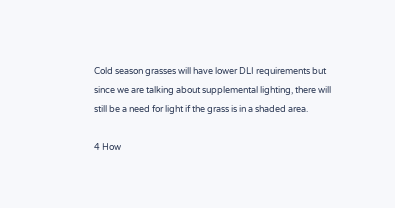Cold season grasses will have lower DLI requirements but since we are talking about supplemental lighting, there will still be a need for light if the grass is in a shaded area.

4 How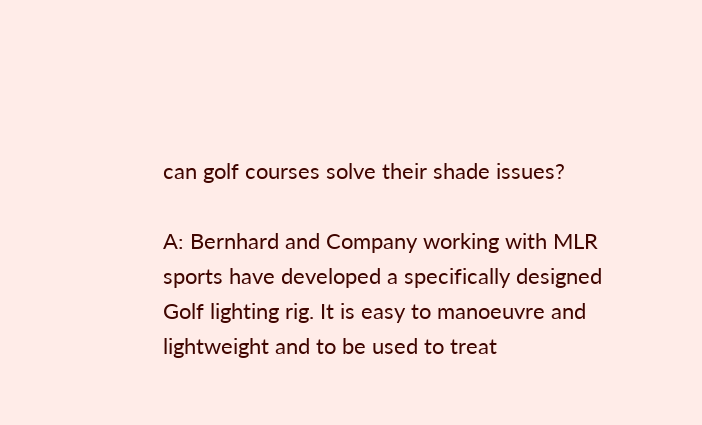can golf courses solve their shade issues?

A: Bernhard and Company working with MLR sports have developed a specifically designed Golf lighting rig. It is easy to manoeuvre and lightweight and to be used to treat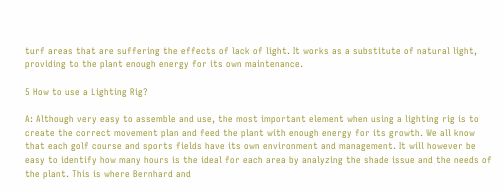turf areas that are suffering the effects of lack of light. It works as a substitute of natural light, providing to the plant enough energy for its own maintenance.

5 How to use a Lighting Rig?

A: Although very easy to assemble and use, the most important element when using a lighting rig is to create the correct movement plan and feed the plant with enough energy for its growth. We all know that each golf course and sports fields have its own environment and management. It will however be easy to identify how many hours is the ideal for each area by analyzing the shade issue and the needs of the plant. This is where Bernhard and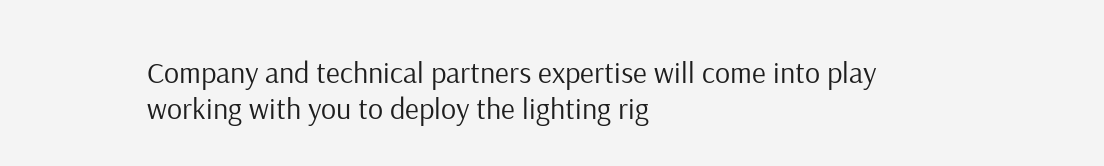Company and technical partners expertise will come into play working with you to deploy the lighting rig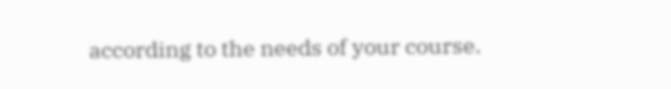according to the needs of your course.